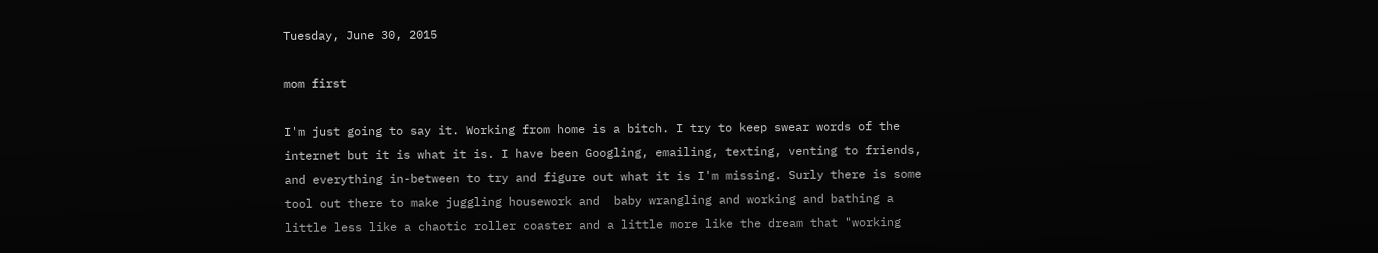Tuesday, June 30, 2015

mom first

I'm just going to say it. Working from home is a bitch. I try to keep swear words of the internet but it is what it is. I have been Googling, emailing, texting, venting to friends, and everything in-between to try and figure out what it is I'm missing. Surly there is some tool out there to make juggling housework and  baby wrangling and working and bathing a little less like a chaotic roller coaster and a little more like the dream that "working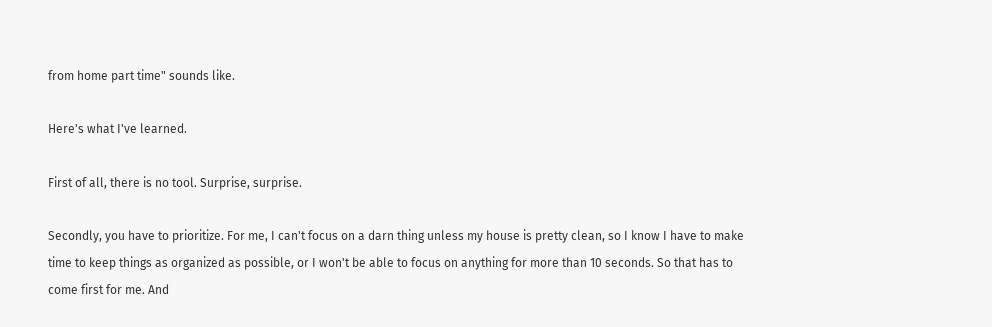from home part time" sounds like.

Here's what I've learned.

First of all, there is no tool. Surprise, surprise.

Secondly, you have to prioritize. For me, I can't focus on a darn thing unless my house is pretty clean, so I know I have to make time to keep things as organized as possible, or I won't be able to focus on anything for more than 10 seconds. So that has to come first for me. And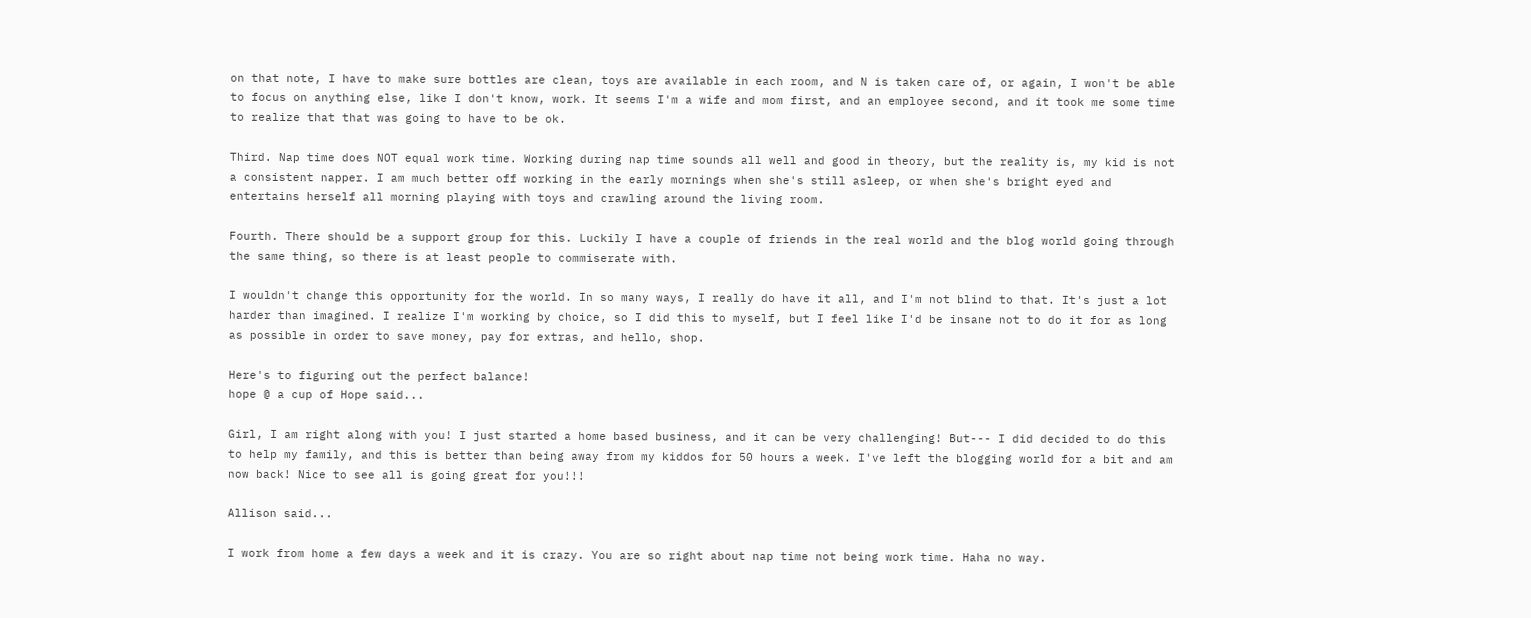on that note, I have to make sure bottles are clean, toys are available in each room, and N is taken care of, or again, I won't be able to focus on anything else, like I don't know, work. It seems I'm a wife and mom first, and an employee second, and it took me some time to realize that that was going to have to be ok.

Third. Nap time does NOT equal work time. Working during nap time sounds all well and good in theory, but the reality is, my kid is not a consistent napper. I am much better off working in the early mornings when she's still asleep, or when she's bright eyed and entertains herself all morning playing with toys and crawling around the living room.

Fourth. There should be a support group for this. Luckily I have a couple of friends in the real world and the blog world going through the same thing, so there is at least people to commiserate with.

I wouldn't change this opportunity for the world. In so many ways, I really do have it all, and I'm not blind to that. It's just a lot harder than imagined. I realize I'm working by choice, so I did this to myself, but I feel like I'd be insane not to do it for as long as possible in order to save money, pay for extras, and hello, shop.

Here's to figuring out the perfect balance!
hope @ a cup of Hope said...

Girl, I am right along with you! I just started a home based business, and it can be very challenging! But--- I did decided to do this to help my family, and this is better than being away from my kiddos for 50 hours a week. I've left the blogging world for a bit and am now back! Nice to see all is going great for you!!!

Allison said...

I work from home a few days a week and it is crazy. You are so right about nap time not being work time. Haha no way.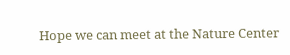Hope we can meet at the Nature Center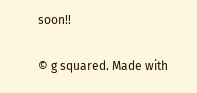soon!!

© g squared. Made with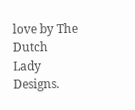love by The Dutch Lady Designs.